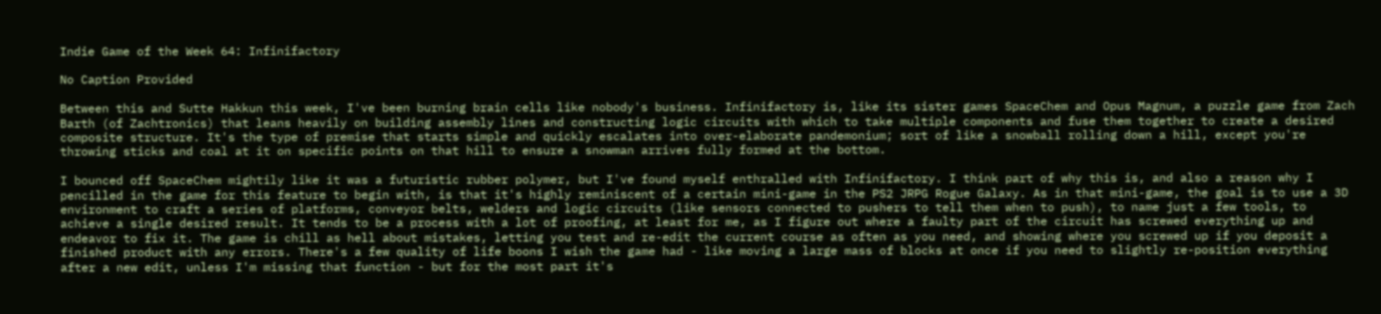Indie Game of the Week 64: Infinifactory

No Caption Provided

Between this and Sutte Hakkun this week, I've been burning brain cells like nobody's business. Infinifactory is, like its sister games SpaceChem and Opus Magnum, a puzzle game from Zach Barth (of Zachtronics) that leans heavily on building assembly lines and constructing logic circuits with which to take multiple components and fuse them together to create a desired composite structure. It's the type of premise that starts simple and quickly escalates into over-elaborate pandemonium; sort of like a snowball rolling down a hill, except you're throwing sticks and coal at it on specific points on that hill to ensure a snowman arrives fully formed at the bottom.

I bounced off SpaceChem mightily like it was a futuristic rubber polymer, but I've found myself enthralled with Infinifactory. I think part of why this is, and also a reason why I pencilled in the game for this feature to begin with, is that it's highly reminiscent of a certain mini-game in the PS2 JRPG Rogue Galaxy. As in that mini-game, the goal is to use a 3D environment to craft a series of platforms, conveyor belts, welders and logic circuits (like sensors connected to pushers to tell them when to push), to name just a few tools, to achieve a single desired result. It tends to be a process with a lot of proofing, at least for me, as I figure out where a faulty part of the circuit has screwed everything up and endeavor to fix it. The game is chill as hell about mistakes, letting you test and re-edit the current course as often as you need, and showing where you screwed up if you deposit a finished product with any errors. There's a few quality of life boons I wish the game had - like moving a large mass of blocks at once if you need to slightly re-position everything after a new edit, unless I'm missing that function - but for the most part it's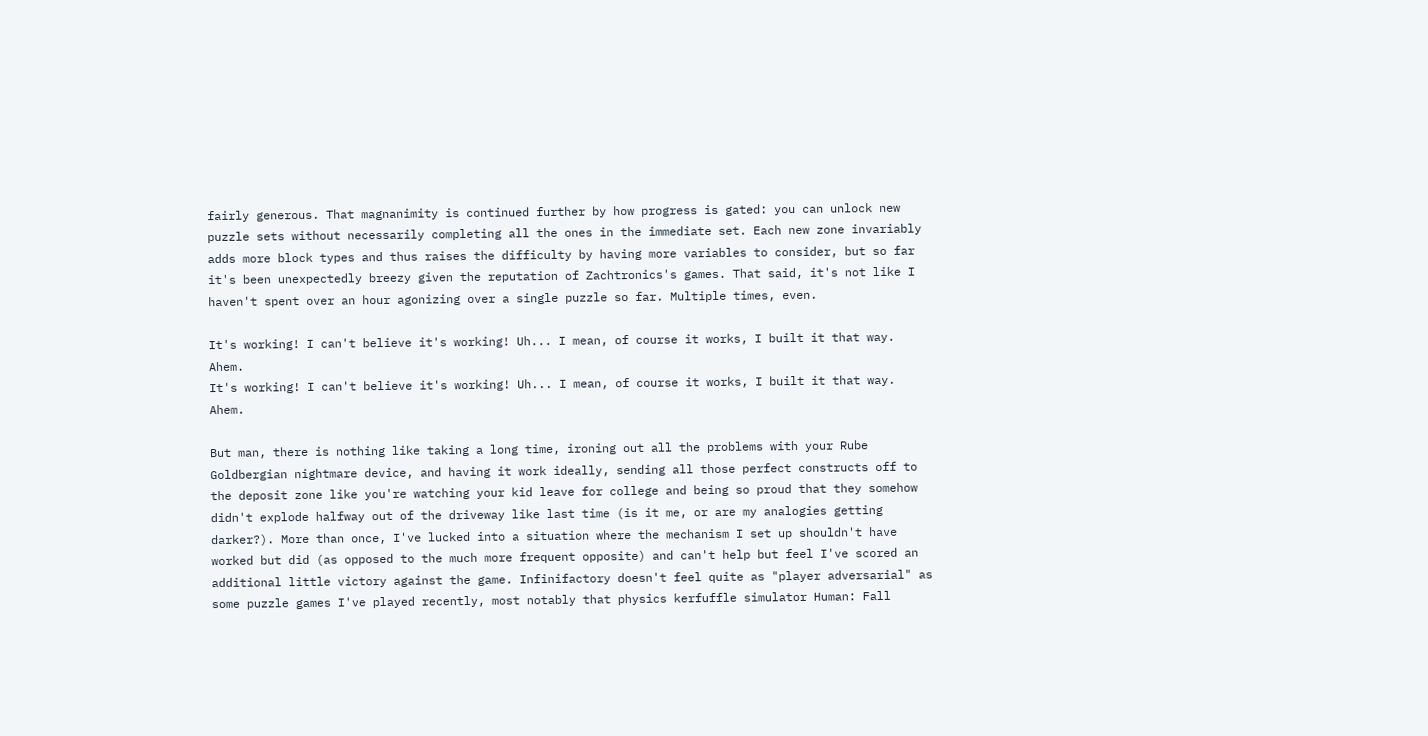fairly generous. That magnanimity is continued further by how progress is gated: you can unlock new puzzle sets without necessarily completing all the ones in the immediate set. Each new zone invariably adds more block types and thus raises the difficulty by having more variables to consider, but so far it's been unexpectedly breezy given the reputation of Zachtronics's games. That said, it's not like I haven't spent over an hour agonizing over a single puzzle so far. Multiple times, even.

It's working! I can't believe it's working! Uh... I mean, of course it works, I built it that way. Ahem.
It's working! I can't believe it's working! Uh... I mean, of course it works, I built it that way. Ahem.

But man, there is nothing like taking a long time, ironing out all the problems with your Rube Goldbergian nightmare device, and having it work ideally, sending all those perfect constructs off to the deposit zone like you're watching your kid leave for college and being so proud that they somehow didn't explode halfway out of the driveway like last time (is it me, or are my analogies getting darker?). More than once, I've lucked into a situation where the mechanism I set up shouldn't have worked but did (as opposed to the much more frequent opposite) and can't help but feel I've scored an additional little victory against the game. Infinifactory doesn't feel quite as "player adversarial" as some puzzle games I've played recently, most notably that physics kerfuffle simulator Human: Fall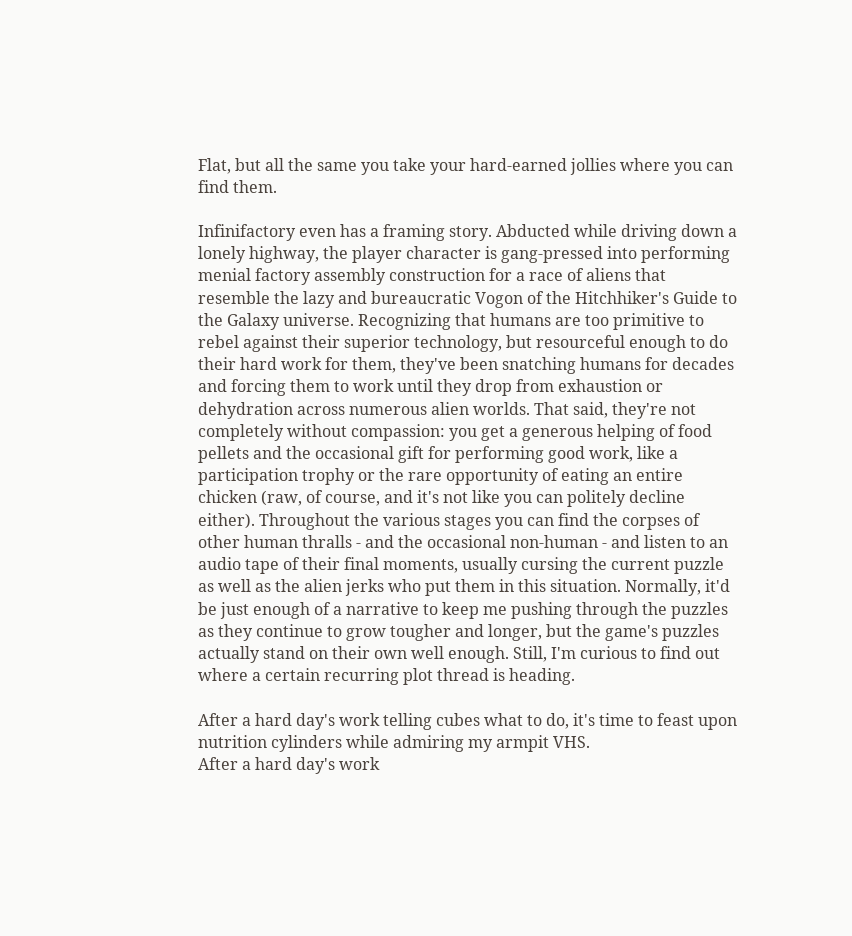Flat, but all the same you take your hard-earned jollies where you can find them.

Infinifactory even has a framing story. Abducted while driving down a lonely highway, the player character is gang-pressed into performing menial factory assembly construction for a race of aliens that resemble the lazy and bureaucratic Vogon of the Hitchhiker's Guide to the Galaxy universe. Recognizing that humans are too primitive to rebel against their superior technology, but resourceful enough to do their hard work for them, they've been snatching humans for decades and forcing them to work until they drop from exhaustion or dehydration across numerous alien worlds. That said, they're not completely without compassion: you get a generous helping of food pellets and the occasional gift for performing good work, like a participation trophy or the rare opportunity of eating an entire chicken (raw, of course, and it's not like you can politely decline either). Throughout the various stages you can find the corpses of other human thralls - and the occasional non-human - and listen to an audio tape of their final moments, usually cursing the current puzzle as well as the alien jerks who put them in this situation. Normally, it'd be just enough of a narrative to keep me pushing through the puzzles as they continue to grow tougher and longer, but the game's puzzles actually stand on their own well enough. Still, I'm curious to find out where a certain recurring plot thread is heading.

After a hard day's work telling cubes what to do, it's time to feast upon nutrition cylinders while admiring my armpit VHS.
After a hard day's work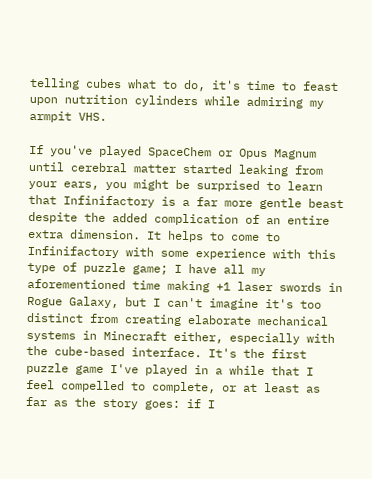telling cubes what to do, it's time to feast upon nutrition cylinders while admiring my armpit VHS.

If you've played SpaceChem or Opus Magnum until cerebral matter started leaking from your ears, you might be surprised to learn that Infinifactory is a far more gentle beast despite the added complication of an entire extra dimension. It helps to come to Infinifactory with some experience with this type of puzzle game; I have all my aforementioned time making +1 laser swords in Rogue Galaxy, but I can't imagine it's too distinct from creating elaborate mechanical systems in Minecraft either, especially with the cube-based interface. It's the first puzzle game I've played in a while that I feel compelled to complete, or at least as far as the story goes: if I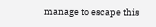manage to escape this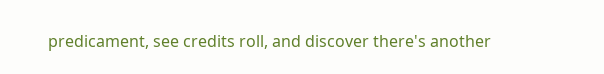predicament, see credits roll, and discover there's another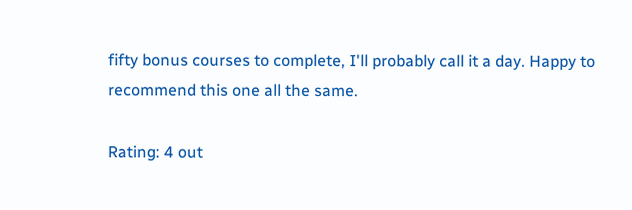fifty bonus courses to complete, I'll probably call it a day. Happy to recommend this one all the same.

Rating: 4 out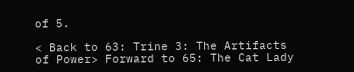of 5.

< Back to 63: Trine 3: The Artifacts of Power> Forward to 65: The Cat Lady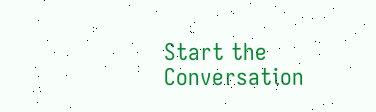Start the Conversation